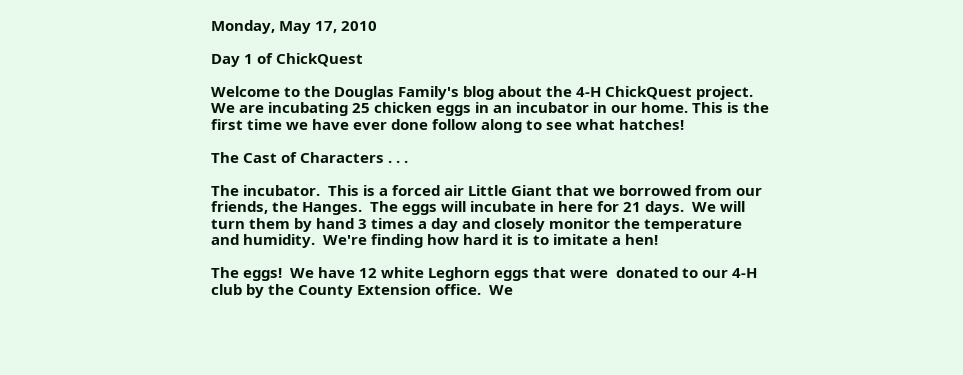Monday, May 17, 2010

Day 1 of ChickQuest

Welcome to the Douglas Family's blog about the 4-H ChickQuest project. We are incubating 25 chicken eggs in an incubator in our home. This is the first time we have ever done follow along to see what hatches!

The Cast of Characters . . .

The incubator.  This is a forced air Little Giant that we borrowed from our friends, the Hanges.  The eggs will incubate in here for 21 days.  We will turn them by hand 3 times a day and closely monitor the temperature and humidity.  We're finding how hard it is to imitate a hen!

The eggs!  We have 12 white Leghorn eggs that were  donated to our 4-H club by the County Extension office.  We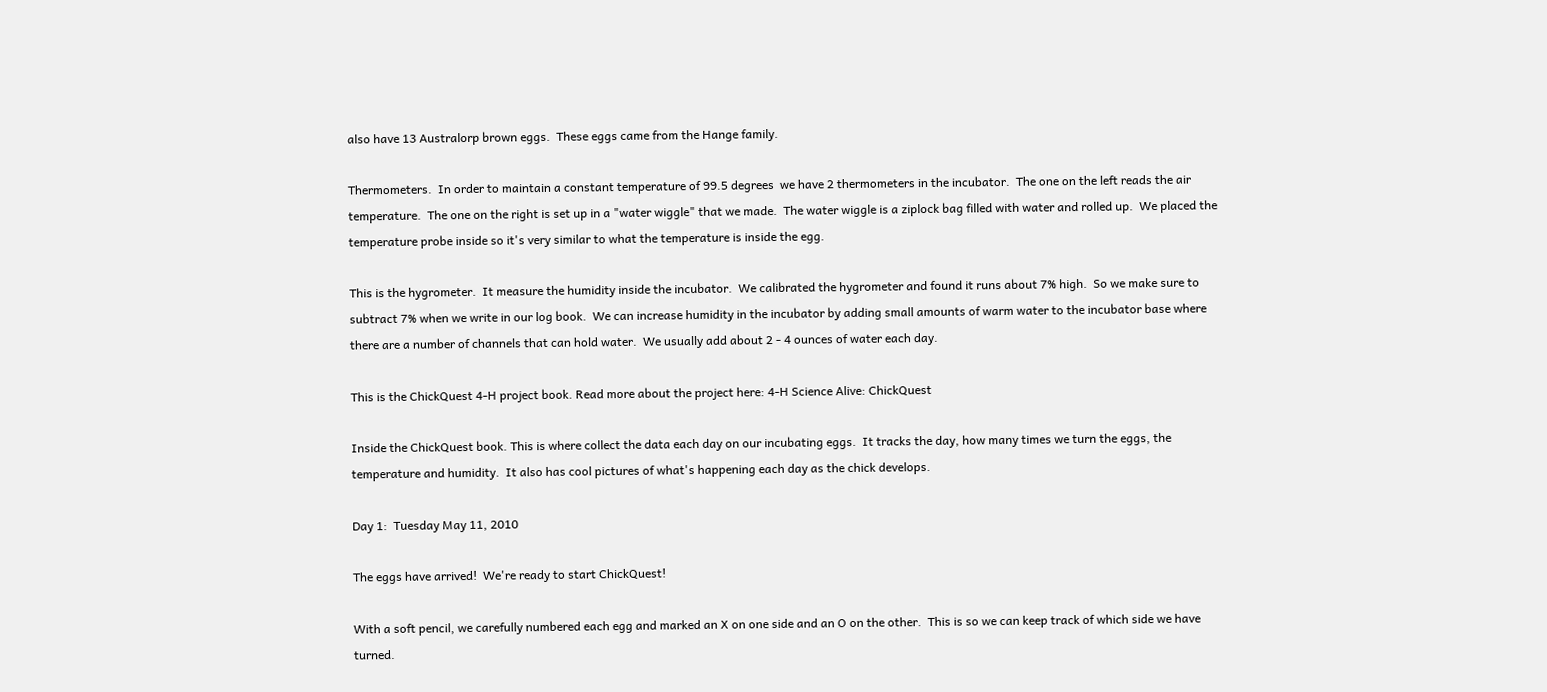also have 13 Australorp brown eggs.  These eggs came from the Hange family.

Thermometers.  In order to maintain a constant temperature of 99.5 degrees  we have 2 thermometers in the incubator.  The one on the left reads the air temperature.  The one on the right is set up in a "water wiggle" that we made.  The water wiggle is a ziplock bag filled with water and rolled up.  We placed the temperature probe inside so it's very similar to what the temperature is inside the egg.

This is the hygrometer.  It measure the humidity inside the incubator.  We calibrated the hygrometer and found it runs about 7% high.  So we make sure to subtract 7% when we write in our log book.  We can increase humidity in the incubator by adding small amounts of warm water to the incubator base where there are a number of channels that can hold water.  We usually add about 2 - 4 ounces of water each day.

This is the ChickQuest 4-H project book. Read more about the project here: 4-H Science Alive: ChickQuest

Inside the ChickQuest book. This is where collect the data each day on our incubating eggs.  It tracks the day, how many times we turn the eggs, the temperature and humidity.  It also has cool pictures of what's happening each day as the chick develops.

Day 1:  Tuesday May 11, 2010

The eggs have arrived!  We're ready to start ChickQuest!

With a soft pencil, we carefully numbered each egg and marked an X on one side and an O on the other.  This is so we can keep track of which side we have turned.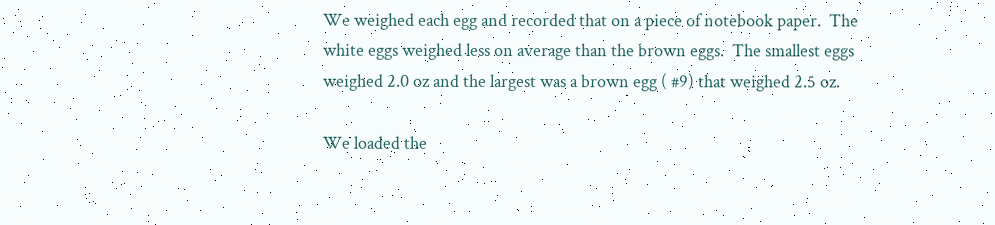We weighed each egg and recorded that on a piece of notebook paper.  The white eggs weighed less on average than the brown eggs.  The smallest eggs weighed 2.0 oz and the largest was a brown egg ( #9) that weighed 2.5 oz.

We loaded the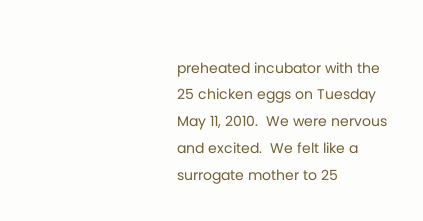preheated incubator with the 25 chicken eggs on Tuesday May 11, 2010.  We were nervous and excited.  We felt like a surrogate mother to 25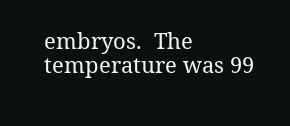embryos.  The temperature was 99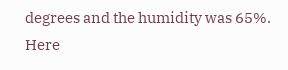degrees and the humidity was 65%.  Here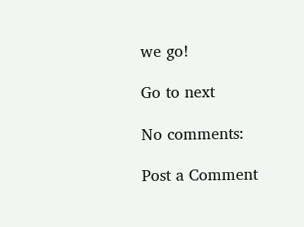we go!

Go to next

No comments:

Post a Comment